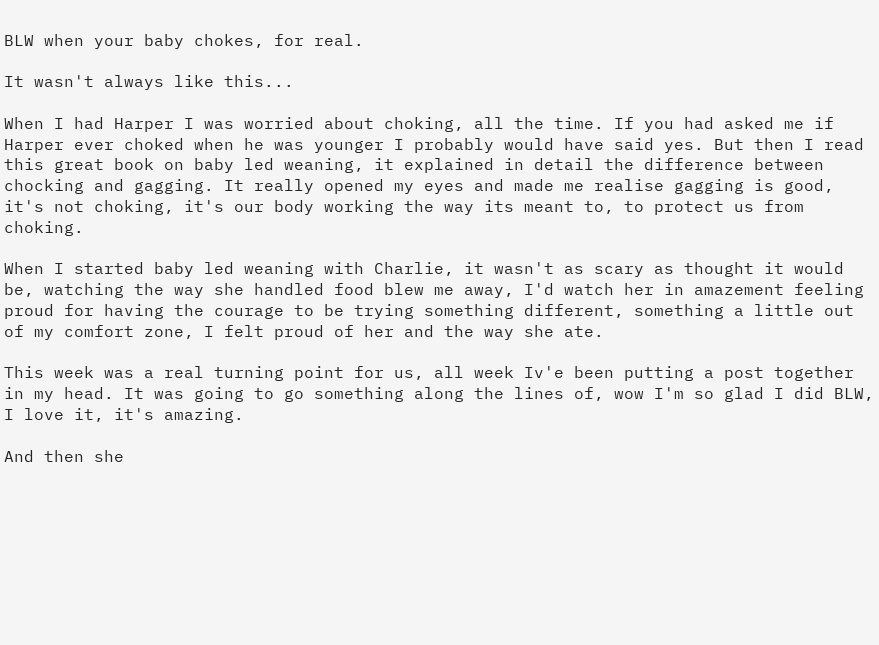BLW when your baby chokes, for real.

It wasn't always like this...

When I had Harper I was worried about choking, all the time. If you had asked me if Harper ever choked when he was younger I probably would have said yes. But then I read this great book on baby led weaning, it explained in detail the difference between chocking and gagging. It really opened my eyes and made me realise gagging is good, it's not choking, it's our body working the way its meant to, to protect us from choking.

When I started baby led weaning with Charlie, it wasn't as scary as thought it would be, watching the way she handled food blew me away, I'd watch her in amazement feeling proud for having the courage to be trying something different, something a little out of my comfort zone, I felt proud of her and the way she ate.

This week was a real turning point for us, all week Iv'e been putting a post together in my head. It was going to go something along the lines of, wow I'm so glad I did BLW, I love it, it's amazing.

And then she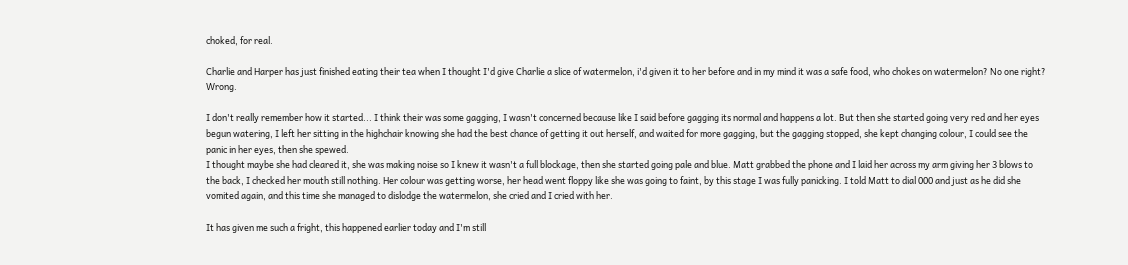choked, for real.

Charlie and Harper has just finished eating their tea when I thought I'd give Charlie a slice of watermelon, i'd given it to her before and in my mind it was a safe food, who chokes on watermelon? No one right? Wrong.

I don't really remember how it started... I think their was some gagging, I wasn't concerned because like I said before gagging its normal and happens a lot. But then she started going very red and her eyes begun watering, I left her sitting in the highchair knowing she had the best chance of getting it out herself, and waited for more gagging, but the gagging stopped, she kept changing colour, I could see the panic in her eyes, then she spewed.
I thought maybe she had cleared it, she was making noise so I knew it wasn't a full blockage, then she started going pale and blue. Matt grabbed the phone and I laid her across my arm giving her 3 blows to the back, I checked her mouth still nothing. Her colour was getting worse, her head went floppy like she was going to faint, by this stage I was fully panicking. I told Matt to dial 000 and just as he did she vomited again, and this time she managed to dislodge the watermelon, she cried and I cried with her.

It has given me such a fright, this happened earlier today and I'm still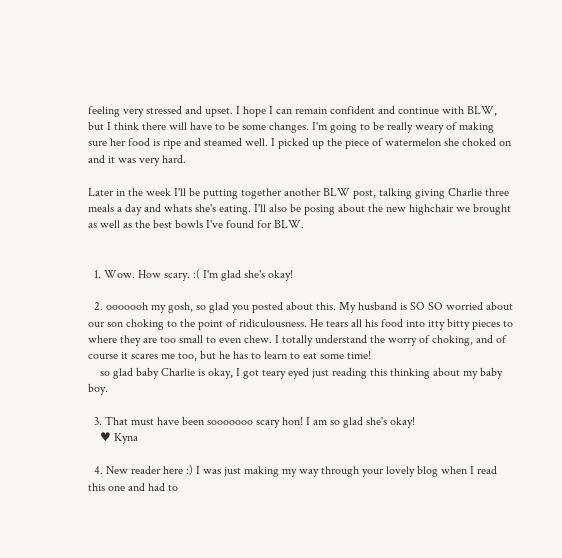feeling very stressed and upset. I hope I can remain confident and continue with BLW, but I think there will have to be some changes. I'm going to be really weary of making sure her food is ripe and steamed well. I picked up the piece of watermelon she choked on and it was very hard.

Later in the week I'll be putting together another BLW post, talking giving Charlie three meals a day and whats she's eating. I'll also be posing about the new highchair we brought as well as the best bowls I've found for BLW.


  1. Wow. How scary. :( I'm glad she's okay!

  2. ooooooh my gosh, so glad you posted about this. My husband is SO SO worried about our son choking to the point of ridiculousness. He tears all his food into itty bitty pieces to where they are too small to even chew. I totally understand the worry of choking, and of course it scares me too, but he has to learn to eat some time!
    so glad baby Charlie is okay, I got teary eyed just reading this thinking about my baby boy.

  3. That must have been sooooooo scary hon! I am so glad she's okay!
    ♥ Kyna

  4. New reader here :) I was just making my way through your lovely blog when I read this one and had to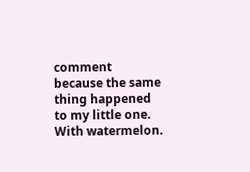comment because the same thing happened to my little one. With watermelon.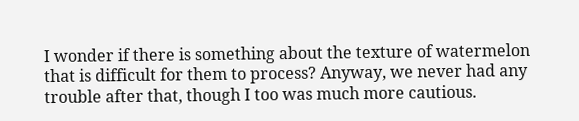I wonder if there is something about the texture of watermelon that is difficult for them to process? Anyway, we never had any trouble after that, though I too was much more cautious.